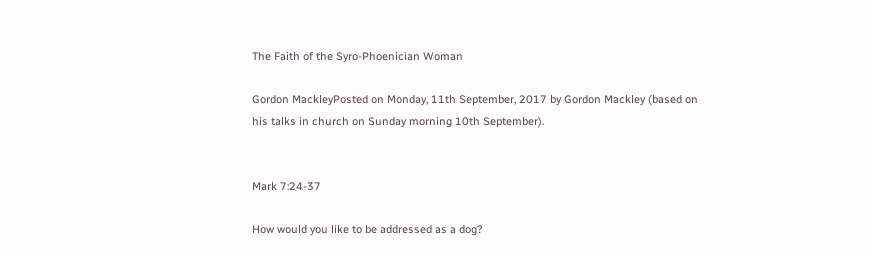The Faith of the Syro-Phoenician Woman

Gordon MackleyPosted on Monday, 11th September, 2017 by Gordon Mackley (based on his talks in church on Sunday morning 10th September).


Mark 7:24-37

How would you like to be addressed as a dog?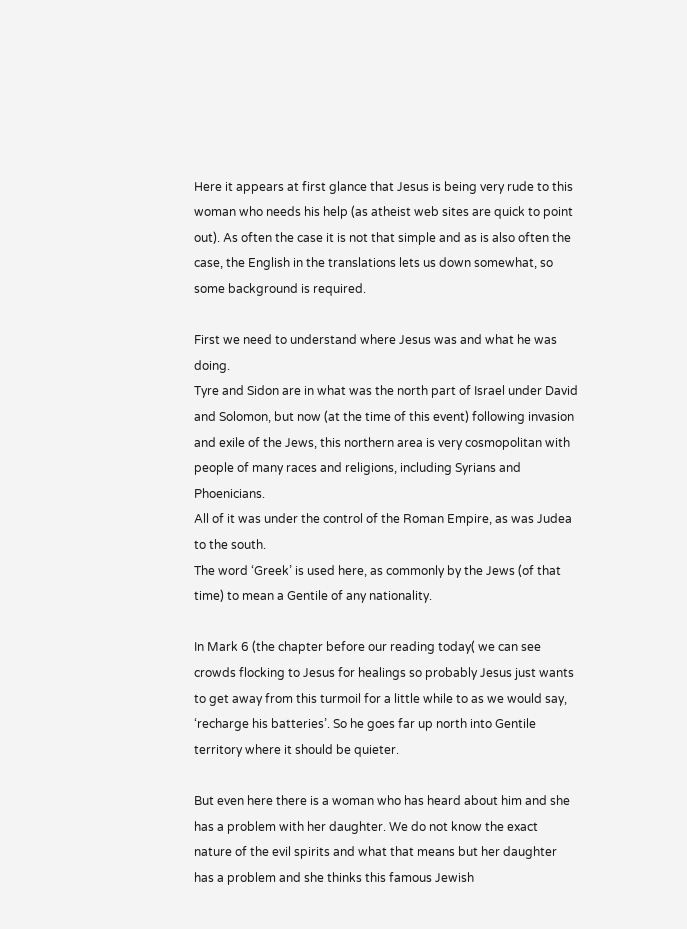Here it appears at first glance that Jesus is being very rude to this woman who needs his help (as atheist web sites are quick to point out). As often the case it is not that simple and as is also often the case, the English in the translations lets us down somewhat, so some background is required.

First we need to understand where Jesus was and what he was doing.
Tyre and Sidon are in what was the north part of Israel under David and Solomon, but now (at the time of this event) following invasion and exile of the Jews, this northern area is very cosmopolitan with people of many races and religions, including Syrians and Phoenicians.
All of it was under the control of the Roman Empire, as was Judea to the south.
The word ‘Greek’ is used here, as commonly by the Jews (of that time) to mean a Gentile of any nationality.

In Mark 6 (the chapter before our reading today( we can see crowds flocking to Jesus for healings so probably Jesus just wants to get away from this turmoil for a little while to as we would say, ‘recharge his batteries’. So he goes far up north into Gentile territory where it should be quieter.

But even here there is a woman who has heard about him and she has a problem with her daughter. We do not know the exact nature of the evil spirits and what that means but her daughter has a problem and she thinks this famous Jewish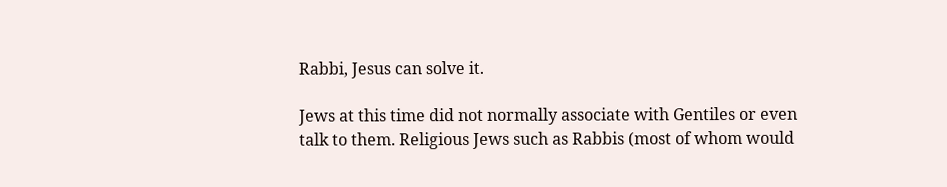Rabbi, Jesus can solve it.

Jews at this time did not normally associate with Gentiles or even talk to them. Religious Jews such as Rabbis (most of whom would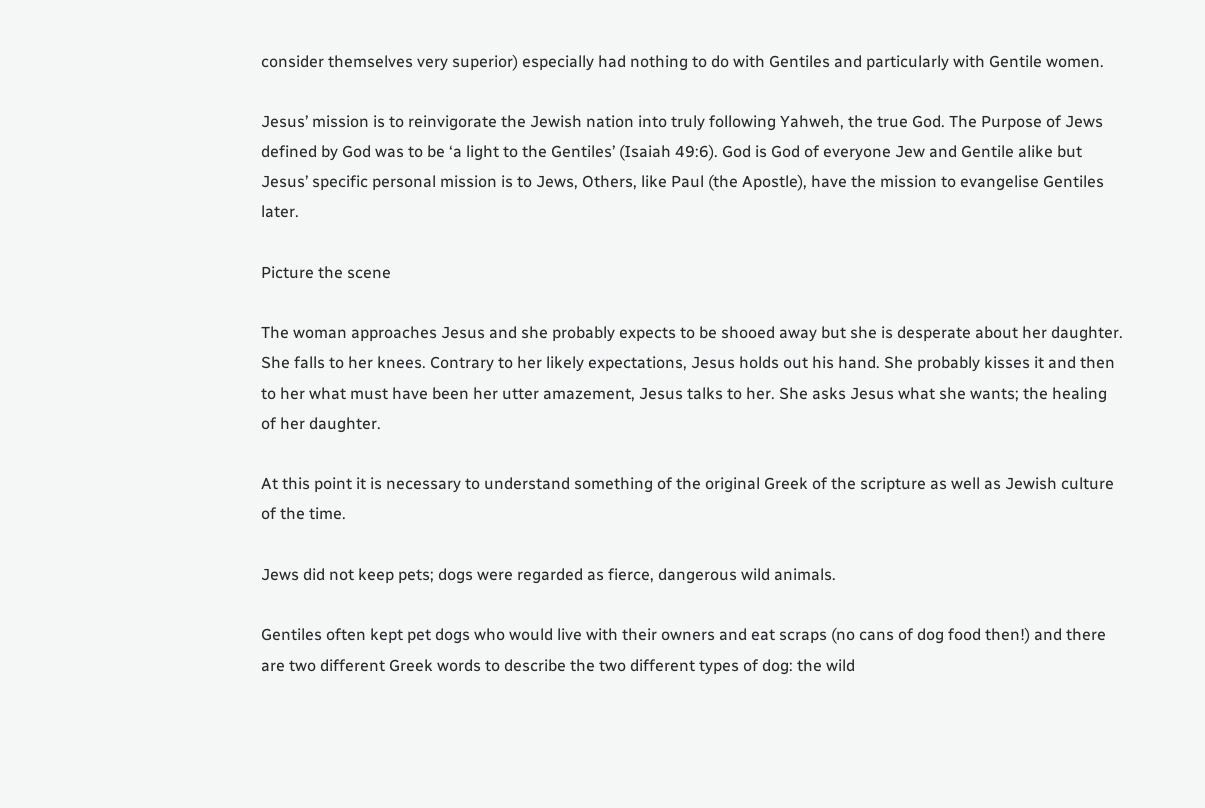consider themselves very superior) especially had nothing to do with Gentiles and particularly with Gentile women.

Jesus’ mission is to reinvigorate the Jewish nation into truly following Yahweh, the true God. The Purpose of Jews defined by God was to be ‘a light to the Gentiles’ (Isaiah 49:6). God is God of everyone Jew and Gentile alike but Jesus’ specific personal mission is to Jews, Others, like Paul (the Apostle), have the mission to evangelise Gentiles later.

Picture the scene

The woman approaches Jesus and she probably expects to be shooed away but she is desperate about her daughter. She falls to her knees. Contrary to her likely expectations, Jesus holds out his hand. She probably kisses it and then to her what must have been her utter amazement, Jesus talks to her. She asks Jesus what she wants; the healing of her daughter.

At this point it is necessary to understand something of the original Greek of the scripture as well as Jewish culture of the time.

Jews did not keep pets; dogs were regarded as fierce, dangerous wild animals.

Gentiles often kept pet dogs who would live with their owners and eat scraps (no cans of dog food then!) and there are two different Greek words to describe the two different types of dog: the wild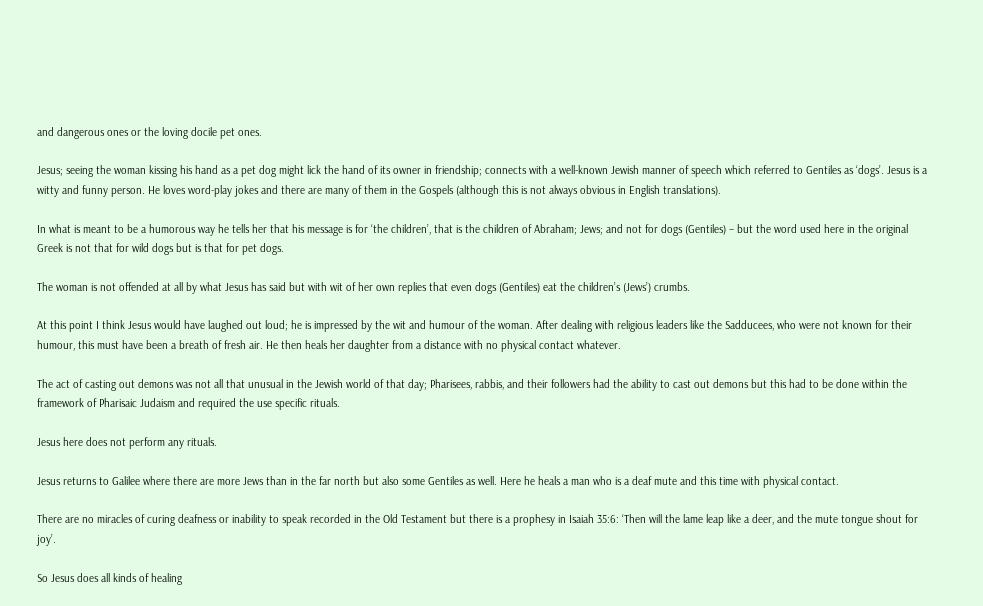and dangerous ones or the loving docile pet ones.

Jesus; seeing the woman kissing his hand as a pet dog might lick the hand of its owner in friendship; connects with a well-known Jewish manner of speech which referred to Gentiles as ‘dogs’. Jesus is a witty and funny person. He loves word-play jokes and there are many of them in the Gospels (although this is not always obvious in English translations).

In what is meant to be a humorous way he tells her that his message is for ‘the children’, that is the children of Abraham; Jews; and not for dogs (Gentiles) – but the word used here in the original Greek is not that for wild dogs but is that for pet dogs.

The woman is not offended at all by what Jesus has said but with wit of her own replies that even dogs (Gentiles) eat the children’s (Jews’) crumbs.

At this point I think Jesus would have laughed out loud; he is impressed by the wit and humour of the woman. After dealing with religious leaders like the Sadducees, who were not known for their humour, this must have been a breath of fresh air. He then heals her daughter from a distance with no physical contact whatever.

The act of casting out demons was not all that unusual in the Jewish world of that day; Pharisees, rabbis, and their followers had the ability to cast out demons but this had to be done within the framework of Pharisaic Judaism and required the use specific rituals.

Jesus here does not perform any rituals.

Jesus returns to Galilee where there are more Jews than in the far north but also some Gentiles as well. Here he heals a man who is a deaf mute and this time with physical contact.

There are no miracles of curing deafness or inability to speak recorded in the Old Testament but there is a prophesy in Isaiah 35:6: ‘Then will the lame leap like a deer, and the mute tongue shout for joy’.

So Jesus does all kinds of healing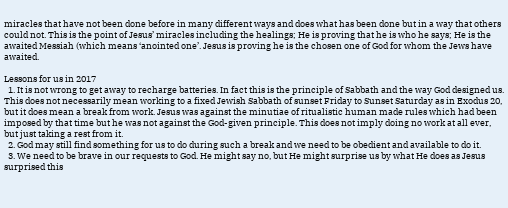miracles that have not been done before in many different ways and does what has been done but in a way that others could not. This is the point of Jesus’ miracles including the healings; He is proving that he is who he says; He is the awaited Messiah (which means ‘anointed one’. Jesus is proving he is the chosen one of God for whom the Jews have awaited.

Lessons for us in 2017
  1. It is not wrong to get away to recharge batteries. In fact this is the principle of Sabbath and the way God designed us. This does not necessarily mean working to a fixed Jewish Sabbath of sunset Friday to Sunset Saturday as in Exodus 20, but it does mean a break from work. Jesus was against the minutiae of ritualistic human made rules which had been imposed by that time but he was not against the God-given principle. This does not imply doing no work at all ever, but just taking a rest from it.
  2. God may still find something for us to do during such a break and we need to be obedient and available to do it.
  3. We need to be brave in our requests to God. He might say no, but He might surprise us by what He does as Jesus surprised this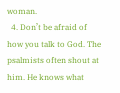woman.
  4. Don’t be afraid of how you talk to God. The psalmists often shout at him. He knows what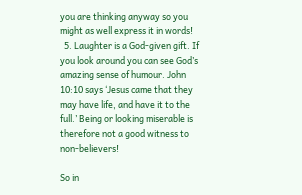you are thinking anyway so you might as well express it in words!
  5. Laughter is a God-given gift. If you look around you can see God’s amazing sense of humour. John 10:10 says ‘Jesus came that they may have life, and have it to the full.’ Being or looking miserable is therefore not a good witness to non-believers!

So in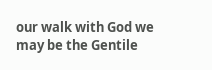our walk with God we may be the Gentile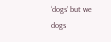‘dogs’ but we dogs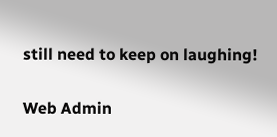still need to keep on laughing!

Web Admin